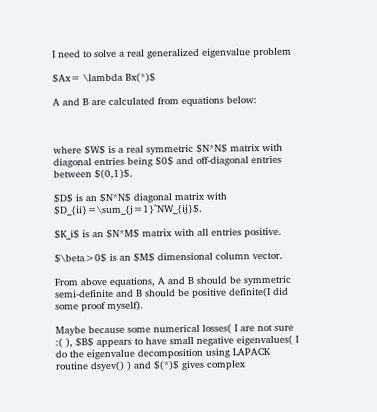I need to solve a real generalized eigenvalue problem

$Ax= \lambda Bx(*)$

A and B are calculated from equations below:



where $W$ is a real symmetric $N*N$ matrix with diagonal entries being $0$ and off-diagonal entries between $(0,1)$.

$D$ is an $N*N$ diagonal matrix with $D_{ii}=\sum_{j=1}^NW_{ij}$.

$K_i$ is an $N*M$ matrix with all entries positive.

$\beta>0$ is an $M$ dimensional column vector.

From above equations, A and B should be symmetric semi-definite and B should be positive definite(I did some proof myself).

Maybe because some numerical losses( I are not sure :( ), $B$ appears to have small negative eigenvalues( I do the eigenvalue decomposition using LAPACK routine dsyev() ) and $(*)$ gives complex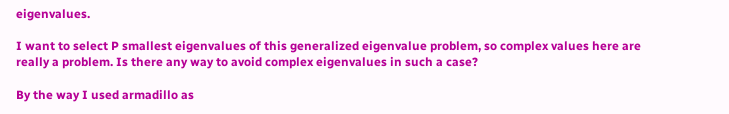eigenvalues.

I want to select P smallest eigenvalues of this generalized eigenvalue problem, so complex values here are really a problem. Is there any way to avoid complex eigenvalues in such a case?

By the way I used armadillo as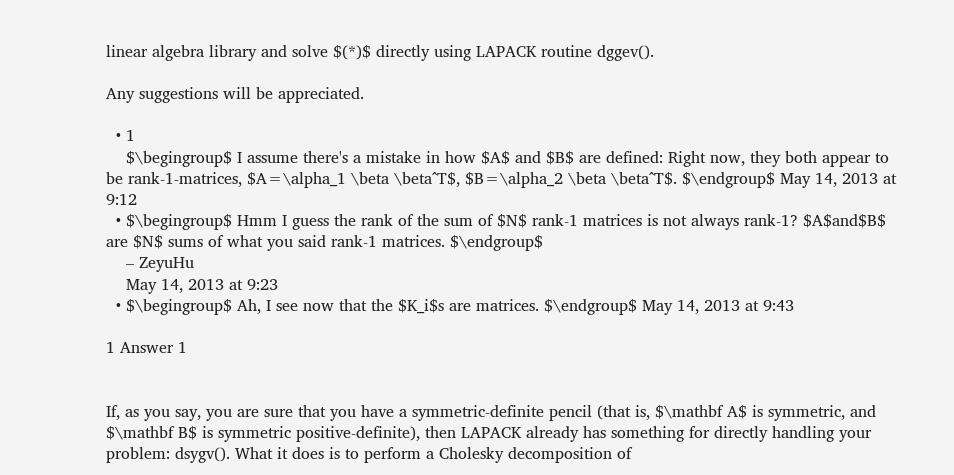linear algebra library and solve $(*)$ directly using LAPACK routine dggev().

Any suggestions will be appreciated.

  • 1
    $\begingroup$ I assume there's a mistake in how $A$ and $B$ are defined: Right now, they both appear to be rank-1-matrices, $A=\alpha_1 \beta \beta^T$, $B=\alpha_2 \beta \beta^T$. $\endgroup$ May 14, 2013 at 9:12
  • $\begingroup$ Hmm I guess the rank of the sum of $N$ rank-1 matrices is not always rank-1? $A$and$B$ are $N$ sums of what you said rank-1 matrices. $\endgroup$
    – ZeyuHu
    May 14, 2013 at 9:23
  • $\begingroup$ Ah, I see now that the $K_i$s are matrices. $\endgroup$ May 14, 2013 at 9:43

1 Answer 1


If, as you say, you are sure that you have a symmetric-definite pencil (that is, $\mathbf A$ is symmetric, and $\mathbf B$ is symmetric positive-definite), then LAPACK already has something for directly handling your problem: dsygv(). What it does is to perform a Cholesky decomposition of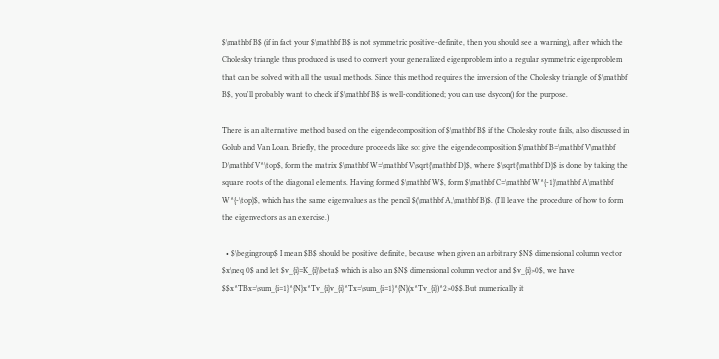$\mathbf B$ (if in fact your $\mathbf B$ is not symmetric positive-definite, then you should see a warning), after which the Cholesky triangle thus produced is used to convert your generalized eigenproblem into a regular symmetric eigenproblem that can be solved with all the usual methods. Since this method requires the inversion of the Cholesky triangle of $\mathbf B$, you'll probably want to check if $\mathbf B$ is well-conditioned; you can use dsycon() for the purpose.

There is an alternative method based on the eigendecomposition of $\mathbf B$ if the Cholesky route fails, also discussed in Golub and Van Loan. Briefly, the procedure proceeds like so: give the eigendecomposition $\mathbf B=\mathbf V\mathbf D\mathbf V^\top$, form the matrix $\mathbf W=\mathbf V\sqrt{\mathbf D}$, where $\sqrt{\mathbf D}$ is done by taking the square roots of the diagonal elements. Having formed $\mathbf W$, form $\mathbf C=\mathbf W^{-1}\mathbf A\mathbf W^{-\top}$, which has the same eigenvalues as the pencil $(\mathbf A,\mathbf B)$. (I'll leave the procedure of how to form the eigenvectors as an exercise.)

  • $\begingroup$ I mean $B$ should be positive definite, because when given an arbitrary $N$ dimensional column vector $x\neq 0$ and let $v_{i}=K_{i}\beta$ which is also an $N$ dimensional column vector and $v_{i}>0$, we have $$x^TBx=\sum_{i=1}^{N}x^Tv_{i}v_{i}^Tx=\sum_{i=1}^{N}(x^Tv_{i})^2>0$$.But numerically it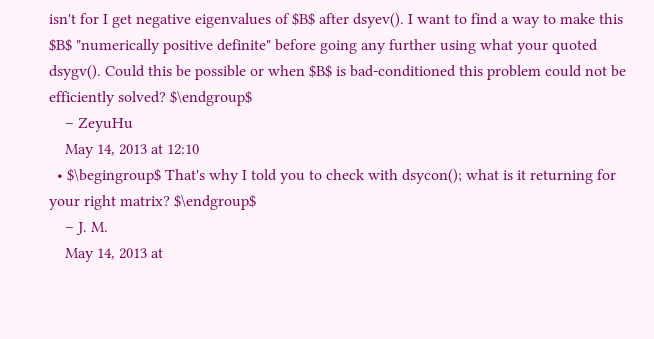isn't for I get negative eigenvalues of $B$ after dsyev(). I want to find a way to make this $B$ "numerically positive definite" before going any further using what your quoted dsygv(). Could this be possible or when $B$ is bad-conditioned this problem could not be efficiently solved? $\endgroup$
    – ZeyuHu
    May 14, 2013 at 12:10
  • $\begingroup$ That's why I told you to check with dsycon(); what is it returning for your right matrix? $\endgroup$
    – J. M.
    May 14, 2013 at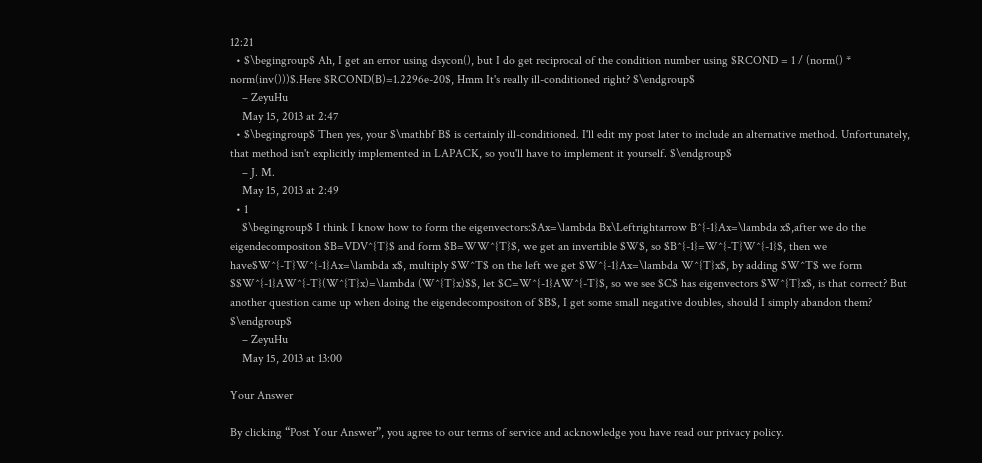12:21
  • $\begingroup$ Ah, I get an error using dsycon(), but I do get reciprocal of the condition number using $RCOND = 1 / (norm() * norm(inv()))$.Here $RCOND(B)=1.2296e-20$, Hmm It's really ill-conditioned right? $\endgroup$
    – ZeyuHu
    May 15, 2013 at 2:47
  • $\begingroup$ Then yes, your $\mathbf B$ is certainly ill-conditioned. I'll edit my post later to include an alternative method. Unfortunately, that method isn't explicitly implemented in LAPACK, so you'll have to implement it yourself. $\endgroup$
    – J. M.
    May 15, 2013 at 2:49
  • 1
    $\begingroup$ I think I know how to form the eigenvectors:$Ax=\lambda Bx\Leftrightarrow B^{-1}Ax=\lambda x$,after we do the eigendecompositon $B=VDV^{T}$ and form $B=WW^{T}$, we get an invertible $W$, so $B^{-1}=W^{-T}W^{-1}$, then we have$W^{-T}W^{-1}Ax=\lambda x$, multiply $W^T$ on the left we get $W^{-1}Ax=\lambda W^{T}x$, by adding $W^T$ we form $$W^{-1}AW^{-T}(W^{T}x)=\lambda (W^{T}x)$$, let $C=W^{-1}AW^{-T}$, so we see $C$ has eigenvectors $W^{T}x$, is that correct? But another question came up when doing the eigendecompositon of $B$, I get some small negative doubles, should I simply abandon them? $\endgroup$
    – ZeyuHu
    May 15, 2013 at 13:00

Your Answer

By clicking “Post Your Answer”, you agree to our terms of service and acknowledge you have read our privacy policy.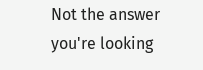Not the answer you're looking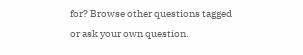for? Browse other questions tagged or ask your own question.